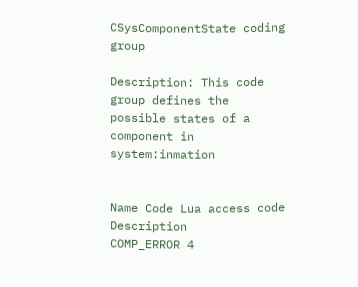CSysComponentState coding group

Description: This code group defines the possible states of a component in system:inmation


Name Code Lua access code Description
COMP_ERROR 4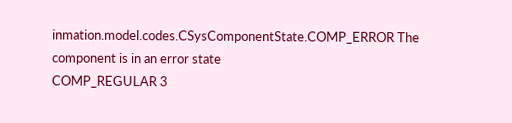inmation.model.codes.CSysComponentState.COMP_ERROR The component is in an error state
COMP_REGULAR 3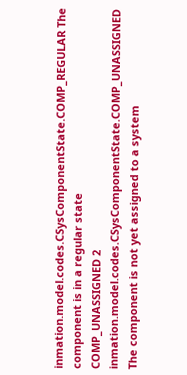inmation.model.codes.CSysComponentState.COMP_REGULAR The component is in a regular state
COMP_UNASSIGNED 2 inmation.model.codes.CSysComponentState.COMP_UNASSIGNED The component is not yet assigned to a system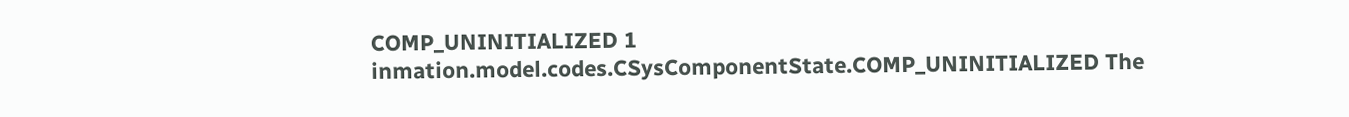COMP_UNINITIALIZED 1 inmation.model.codes.CSysComponentState.COMP_UNINITIALIZED The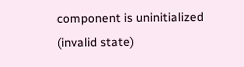component is uninitialized (invalid state)